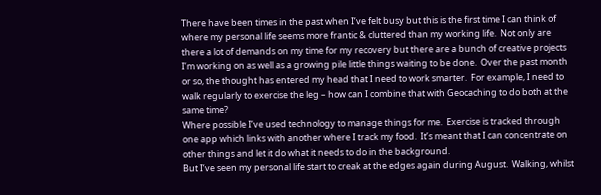There have been times in the past when I’ve felt busy but this is the first time I can think of where my personal life seems more frantic & cluttered than my working life.  Not only are there a lot of demands on my time for my recovery but there are a bunch of creative projects I’m working on as well as a growing pile little things waiting to be done.  Over the past month or so, the thought has entered my head that I need to work smarter.  For example, I need to walk regularly to exercise the leg – how can I combine that with Geocaching to do both at the same time?
Where possible I’ve used technology to manage things for me.  Exercise is tracked through one app which links with another where I track my food.  It’s meant that I can concentrate on other things and let it do what it needs to do in the background.
But I’ve seen my personal life start to creak at the edges again during August.  Walking, whilst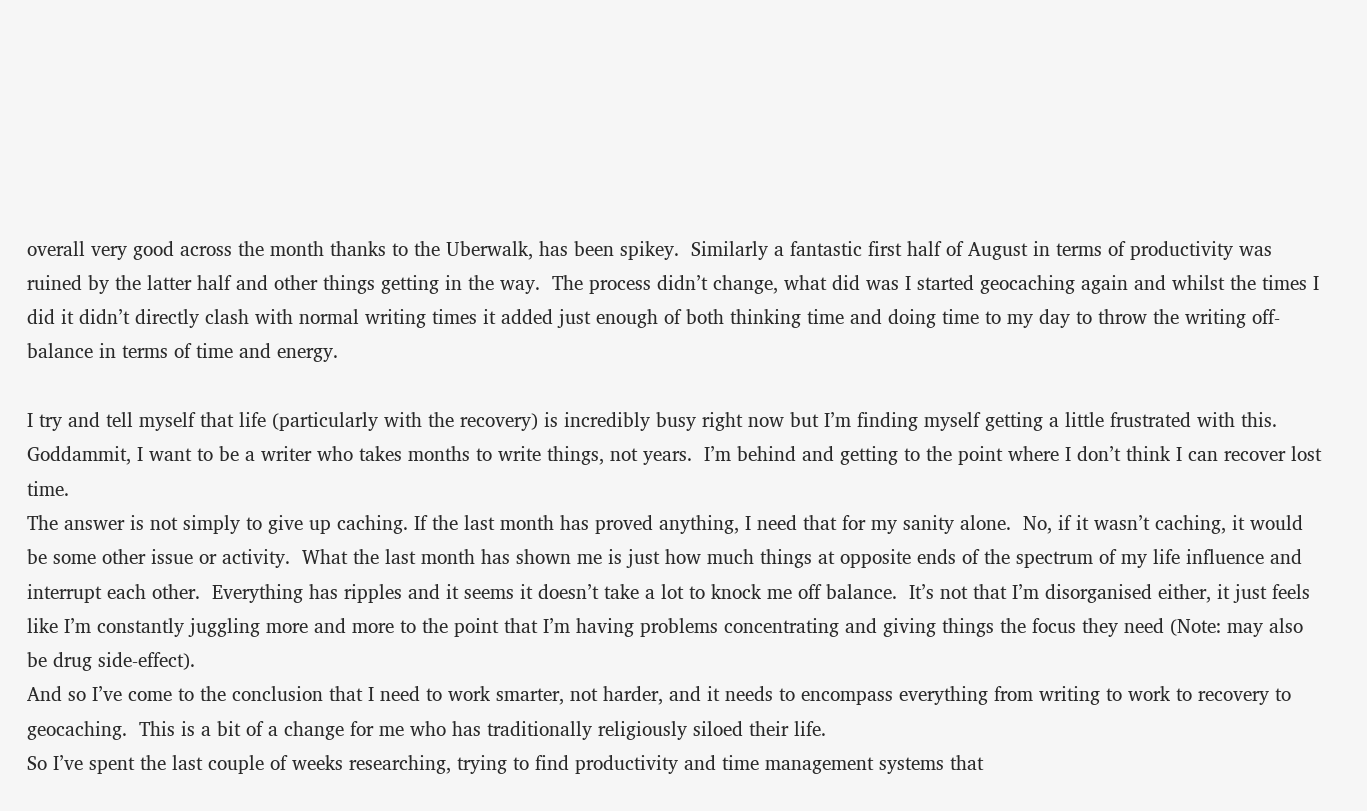overall very good across the month thanks to the Uberwalk, has been spikey.  Similarly a fantastic first half of August in terms of productivity was ruined by the latter half and other things getting in the way.  The process didn’t change, what did was I started geocaching again and whilst the times I did it didn’t directly clash with normal writing times it added just enough of both thinking time and doing time to my day to throw the writing off-balance in terms of time and energy.

I try and tell myself that life (particularly with the recovery) is incredibly busy right now but I’m finding myself getting a little frustrated with this.  Goddammit, I want to be a writer who takes months to write things, not years.  I’m behind and getting to the point where I don’t think I can recover lost time.
The answer is not simply to give up caching. If the last month has proved anything, I need that for my sanity alone.  No, if it wasn’t caching, it would be some other issue or activity.  What the last month has shown me is just how much things at opposite ends of the spectrum of my life influence and interrupt each other.  Everything has ripples and it seems it doesn’t take a lot to knock me off balance.  It’s not that I’m disorganised either, it just feels like I’m constantly juggling more and more to the point that I’m having problems concentrating and giving things the focus they need (Note: may also be drug side-effect).
And so I’ve come to the conclusion that I need to work smarter, not harder, and it needs to encompass everything from writing to work to recovery to geocaching.  This is a bit of a change for me who has traditionally religiously siloed their life.
So I’ve spent the last couple of weeks researching, trying to find productivity and time management systems that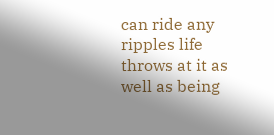can ride any ripples life throws at it as well as being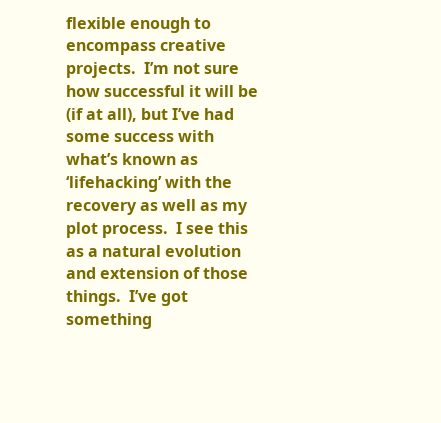flexible enough to encompass creative projects.  I’m not sure how successful it will be (if at all), but I’ve had some success with what’s known as ‘lifehacking’ with the recovery as well as my plot process.  I see this as a natural evolution and extension of those things.  I’ve got something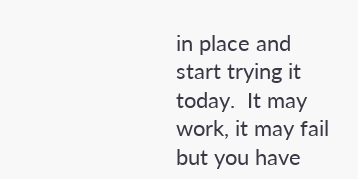in place and start trying it today.  It may work, it may fail but you have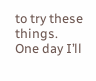to try these things.
One day I’ll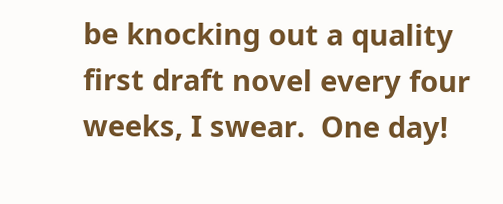be knocking out a quality first draft novel every four weeks, I swear.  One day!